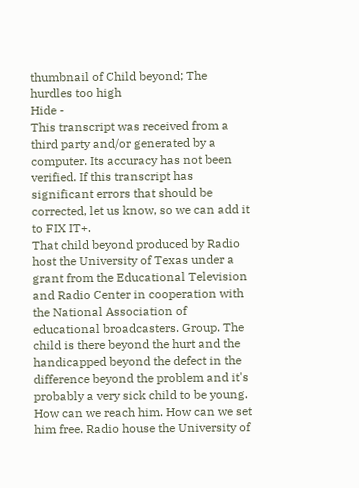thumbnail of Child beyond; The hurdles too high
Hide -
This transcript was received from a third party and/or generated by a computer. Its accuracy has not been verified. If this transcript has significant errors that should be corrected, let us know, so we can add it to FIX IT+.
That child beyond produced by Radio host the University of Texas under a grant from the Educational Television and Radio Center in cooperation with the National Association of educational broadcasters. Group. The child is there beyond the hurt and the handicapped beyond the defect in the difference beyond the problem and it's probably a very sick child to be young. How can we reach him. How can we set him free. Radio house the University of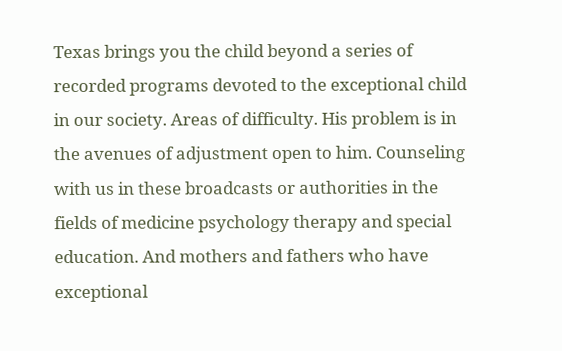Texas brings you the child beyond a series of recorded programs devoted to the exceptional child in our society. Areas of difficulty. His problem is in the avenues of adjustment open to him. Counseling with us in these broadcasts or authorities in the fields of medicine psychology therapy and special education. And mothers and fathers who have exceptional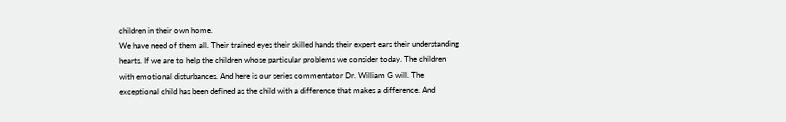children in their own home.
We have need of them all. Their trained eyes their skilled hands their expert ears their understanding hearts. If we are to help the children whose particular problems we consider today. The children with emotional disturbances. And here is our series commentator Dr. William G will. The exceptional child has been defined as the child with a difference that makes a difference. And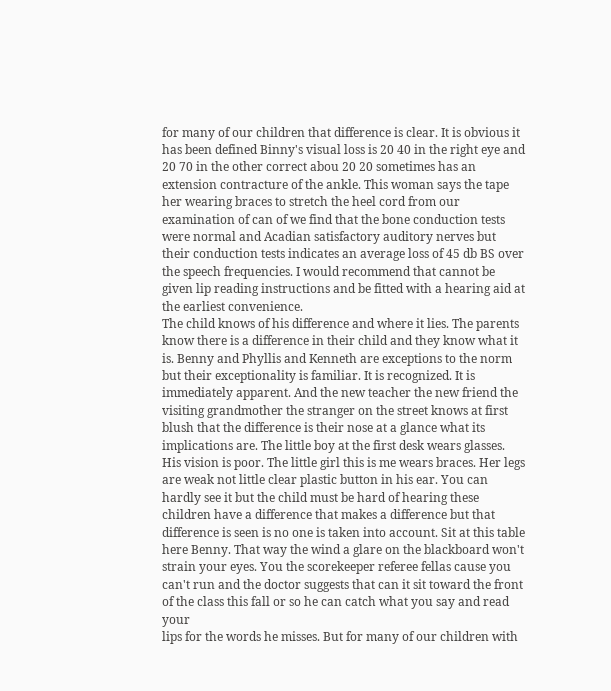for many of our children that difference is clear. It is obvious it has been defined Binny's visual loss is 20 40 in the right eye and 20 70 in the other correct abou 20 20 sometimes has an extension contracture of the ankle. This woman says the tape her wearing braces to stretch the heel cord from our examination of can of we find that the bone conduction tests were normal and Acadian satisfactory auditory nerves but their conduction tests indicates an average loss of 45 db BS over the speech frequencies. I would recommend that cannot be given lip reading instructions and be fitted with a hearing aid at the earliest convenience.
The child knows of his difference and where it lies. The parents know there is a difference in their child and they know what it is. Benny and Phyllis and Kenneth are exceptions to the norm but their exceptionality is familiar. It is recognized. It is immediately apparent. And the new teacher the new friend the visiting grandmother the stranger on the street knows at first blush that the difference is their nose at a glance what its implications are. The little boy at the first desk wears glasses. His vision is poor. The little girl this is me wears braces. Her legs are weak not little clear plastic button in his ear. You can hardly see it but the child must be hard of hearing these children have a difference that makes a difference but that difference is seen is no one is taken into account. Sit at this table here Benny. That way the wind a glare on the blackboard won't strain your eyes. You the scorekeeper referee fellas cause you can't run and the doctor suggests that can it sit toward the front of the class this fall or so he can catch what you say and read your
lips for the words he misses. But for many of our children with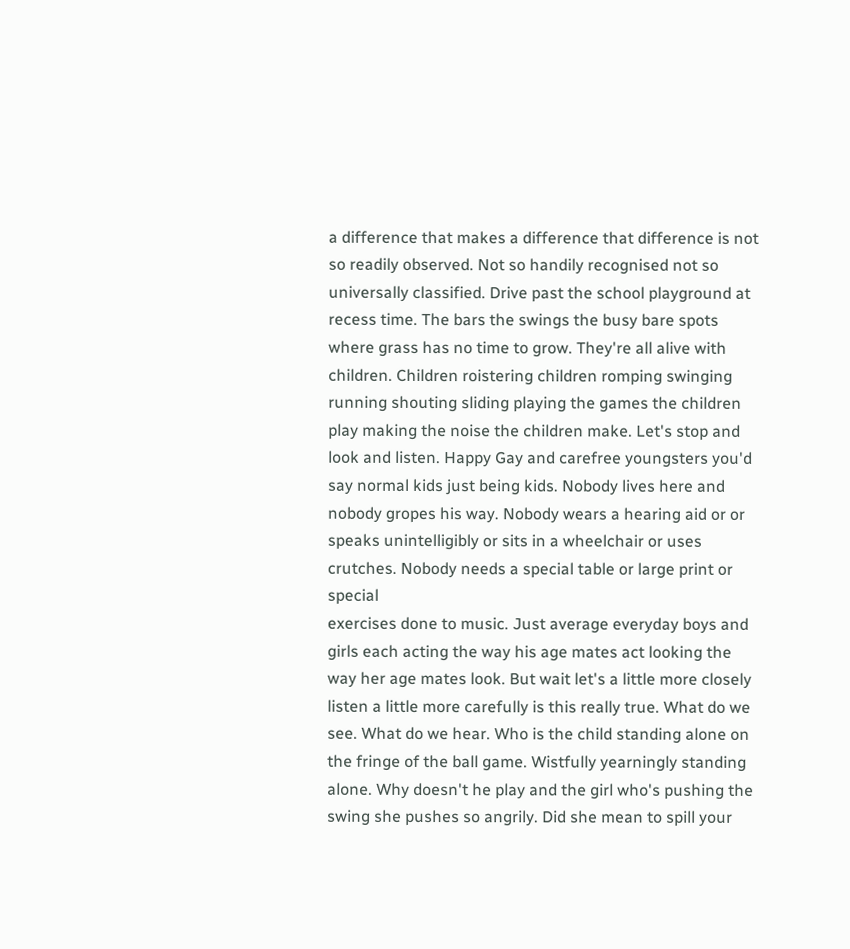a difference that makes a difference that difference is not so readily observed. Not so handily recognised not so universally classified. Drive past the school playground at recess time. The bars the swings the busy bare spots where grass has no time to grow. They're all alive with children. Children roistering children romping swinging running shouting sliding playing the games the children play making the noise the children make. Let's stop and look and listen. Happy Gay and carefree youngsters you'd say normal kids just being kids. Nobody lives here and nobody gropes his way. Nobody wears a hearing aid or or speaks unintelligibly or sits in a wheelchair or uses crutches. Nobody needs a special table or large print or special
exercises done to music. Just average everyday boys and girls each acting the way his age mates act looking the way her age mates look. But wait let's a little more closely listen a little more carefully is this really true. What do we see. What do we hear. Who is the child standing alone on the fringe of the ball game. Wistfully yearningly standing alone. Why doesn't he play and the girl who's pushing the swing she pushes so angrily. Did she mean to spill your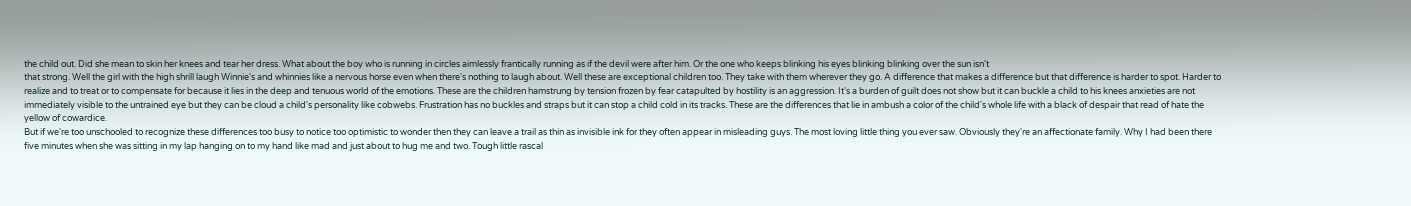the child out. Did she mean to skin her knees and tear her dress. What about the boy who is running in circles aimlessly frantically running as if the devil were after him. Or the one who keeps blinking his eyes blinking blinking over the sun isn't
that strong. Well the girl with the high shrill laugh Winnie's and whinnies like a nervous horse even when there's nothing to laugh about. Well these are exceptional children too. They take with them wherever they go. A difference that makes a difference but that difference is harder to spot. Harder to realize and to treat or to compensate for because it lies in the deep and tenuous world of the emotions. These are the children hamstrung by tension frozen by fear catapulted by hostility is an aggression. It's a burden of guilt does not show but it can buckle a child to his knees anxieties are not immediately visible to the untrained eye but they can be cloud a child's personality like cobwebs. Frustration has no buckles and straps but it can stop a child cold in its tracks. These are the differences that lie in ambush a color of the child's whole life with a black of despair that read of hate the yellow of cowardice.
But if we're too unschooled to recognize these differences too busy to notice too optimistic to wonder then they can leave a trail as thin as invisible ink for they often appear in misleading guys. The most loving little thing you ever saw. Obviously they're an affectionate family. Why I had been there five minutes when she was sitting in my lap hanging on to my hand like mad and just about to hug me and two. Tough little rascal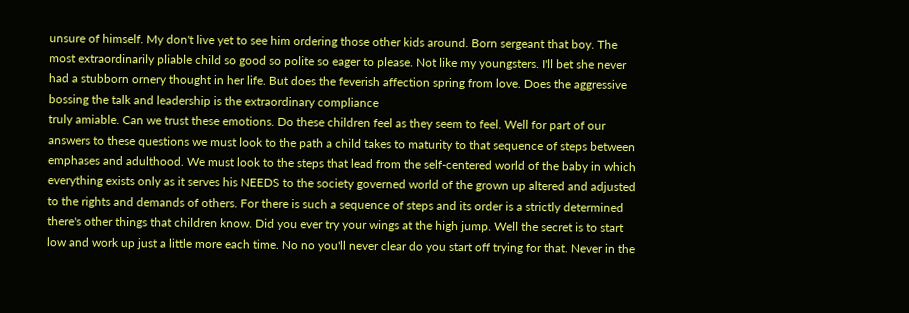unsure of himself. My don't live yet to see him ordering those other kids around. Born sergeant that boy. The most extraordinarily pliable child so good so polite so eager to please. Not like my youngsters. I'll bet she never had a stubborn ornery thought in her life. But does the feverish affection spring from love. Does the aggressive bossing the talk and leadership is the extraordinary compliance
truly amiable. Can we trust these emotions. Do these children feel as they seem to feel. Well for part of our answers to these questions we must look to the path a child takes to maturity to that sequence of steps between emphases and adulthood. We must look to the steps that lead from the self-centered world of the baby in which everything exists only as it serves his NEEDS to the society governed world of the grown up altered and adjusted to the rights and demands of others. For there is such a sequence of steps and its order is a strictly determined there's other things that children know. Did you ever try your wings at the high jump. Well the secret is to start low and work up just a little more each time. No no you'll never clear do you start off trying for that. Never in the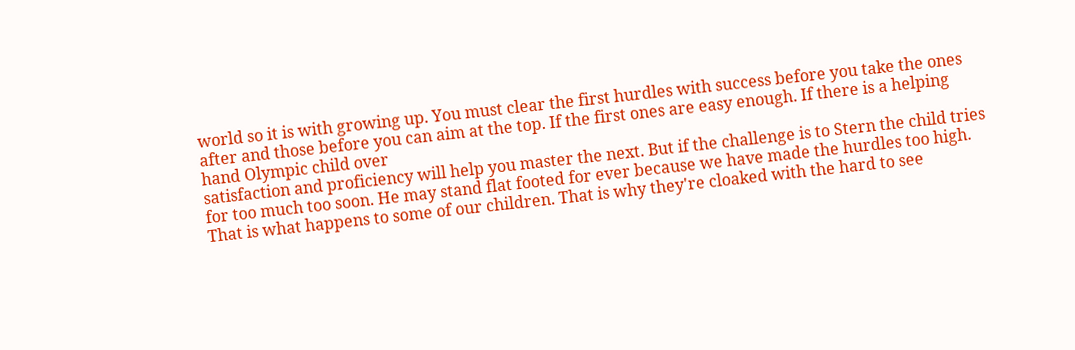world so it is with growing up. You must clear the first hurdles with success before you take the ones after and those before you can aim at the top. If the first ones are easy enough. If there is a helping hand Olympic child over
satisfaction and proficiency will help you master the next. But if the challenge is to Stern the child tries for too much too soon. He may stand flat footed for ever because we have made the hurdles too high. That is what happens to some of our children. That is why they're cloaked with the hard to see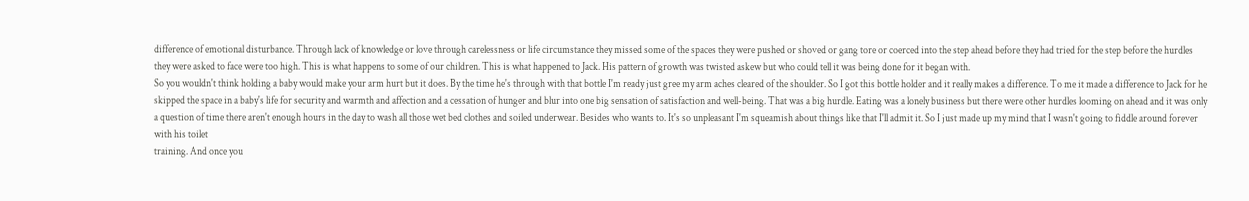difference of emotional disturbance. Through lack of knowledge or love through carelessness or life circumstance they missed some of the spaces they were pushed or shoved or gang tore or coerced into the step ahead before they had tried for the step before the hurdles they were asked to face were too high. This is what happens to some of our children. This is what happened to Jack. His pattern of growth was twisted askew but who could tell it was being done for it began with.
So you wouldn't think holding a baby would make your arm hurt but it does. By the time he's through with that bottle I'm ready just gree my arm aches cleared of the shoulder. So I got this bottle holder and it really makes a difference. To me it made a difference to Jack for he skipped the space in a baby's life for security and warmth and affection and a cessation of hunger and blur into one big sensation of satisfaction and well-being. That was a big hurdle. Eating was a lonely business but there were other hurdles looming on ahead and it was only a question of time there aren't enough hours in the day to wash all those wet bed clothes and soiled underwear. Besides who wants to. It's so unpleasant I'm squeamish about things like that I'll admit it. So I just made up my mind that I wasn't going to fiddle around forever with his toilet
training. And once you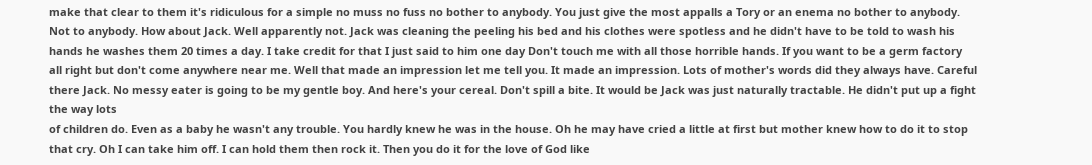make that clear to them it's ridiculous for a simple no muss no fuss no bother to anybody. You just give the most appalls a Tory or an enema no bother to anybody. Not to anybody. How about Jack. Well apparently not. Jack was cleaning the peeling his bed and his clothes were spotless and he didn't have to be told to wash his hands he washes them 20 times a day. I take credit for that I just said to him one day Don't touch me with all those horrible hands. If you want to be a germ factory all right but don't come anywhere near me. Well that made an impression let me tell you. It made an impression. Lots of mother's words did they always have. Careful there Jack. No messy eater is going to be my gentle boy. And here's your cereal. Don't spill a bite. It would be Jack was just naturally tractable. He didn't put up a fight the way lots
of children do. Even as a baby he wasn't any trouble. You hardly knew he was in the house. Oh he may have cried a little at first but mother knew how to do it to stop that cry. Oh I can take him off. I can hold them then rock it. Then you do it for the love of God like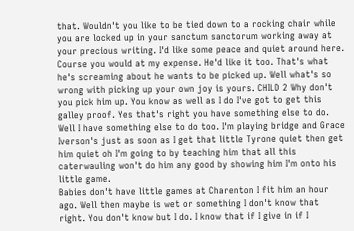that. Wouldn't you like to be tied down to a rocking chair while you are locked up in your sanctum sanctorum working away at your precious writing. I'd like some peace and quiet around here. Course you would at my expense. He'd like it too. That's what he's screaming about he wants to be picked up. Well what's so wrong with picking up your own joy is yours. CHILD 2 Why don't you pick him up. You know as well as I do I've got to get this galley proof. Yes that's right you have something else to do. Well I have something else to do too. I'm playing bridge and Grace Iverson's just as soon as I get that little Tyrone quiet then get him quiet oh I'm going to by teaching him that all this caterwauling won't do him any good by showing him I'm onto his little game.
Babies don't have little games at Charenton I fit him an hour ago. Well then maybe is wet or something I don't know that right. You don't know but I do. I know that if I give in if I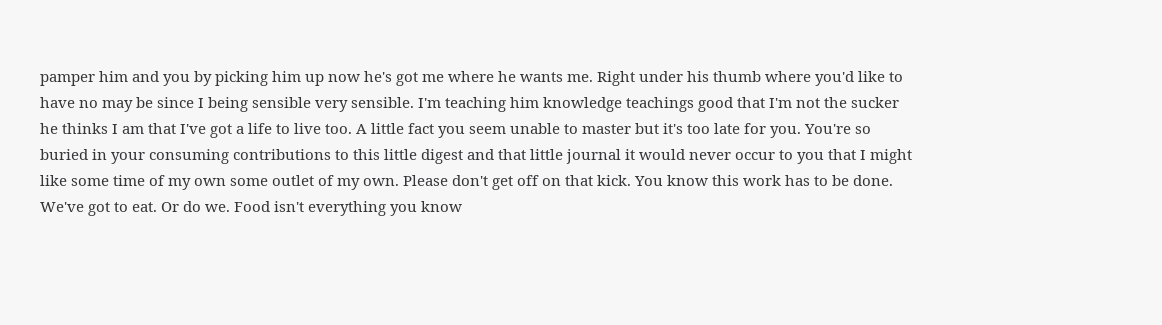pamper him and you by picking him up now he's got me where he wants me. Right under his thumb where you'd like to have no may be since I being sensible very sensible. I'm teaching him knowledge teachings good that I'm not the sucker he thinks I am that I've got a life to live too. A little fact you seem unable to master but it's too late for you. You're so buried in your consuming contributions to this little digest and that little journal it would never occur to you that I might like some time of my own some outlet of my own. Please don't get off on that kick. You know this work has to be done. We've got to eat. Or do we. Food isn't everything you know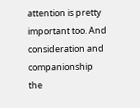attention is pretty important too. And consideration and companionship the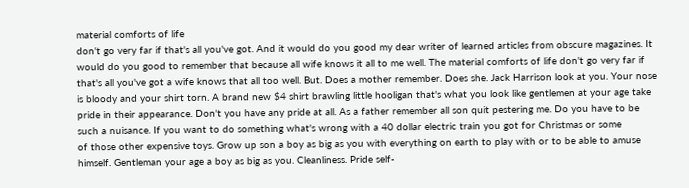material comforts of life
don't go very far if that's all you've got. And it would do you good my dear writer of learned articles from obscure magazines. It would do you good to remember that because all wife knows it all to me well. The material comforts of life don't go very far if that's all you've got a wife knows that all too well. But. Does a mother remember. Does she. Jack Harrison look at you. Your nose is bloody and your shirt torn. A brand new $4 shirt brawling little hooligan that's what you look like gentlemen at your age take pride in their appearance. Don't you have any pride at all. As a father remember all son quit pestering me. Do you have to be such a nuisance. If you want to do something what's wrong with a 40 dollar electric train you got for Christmas or some
of those other expensive toys. Grow up son a boy as big as you with everything on earth to play with or to be able to amuse himself. Gentleman your age a boy as big as you. Cleanliness. Pride self-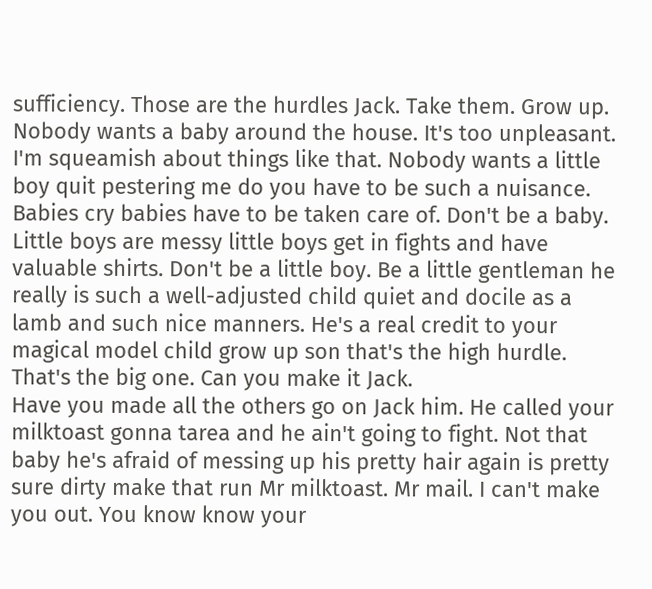sufficiency. Those are the hurdles Jack. Take them. Grow up. Nobody wants a baby around the house. It's too unpleasant. I'm squeamish about things like that. Nobody wants a little boy quit pestering me do you have to be such a nuisance. Babies cry babies have to be taken care of. Don't be a baby. Little boys are messy little boys get in fights and have valuable shirts. Don't be a little boy. Be a little gentleman he really is such a well-adjusted child quiet and docile as a lamb and such nice manners. He's a real credit to your magical model child grow up son that's the high hurdle. That's the big one. Can you make it Jack.
Have you made all the others go on Jack him. He called your milktoast gonna tarea and he ain't going to fight. Not that baby he's afraid of messing up his pretty hair again is pretty sure dirty make that run Mr milktoast. Mr mail. I can't make you out. You know know your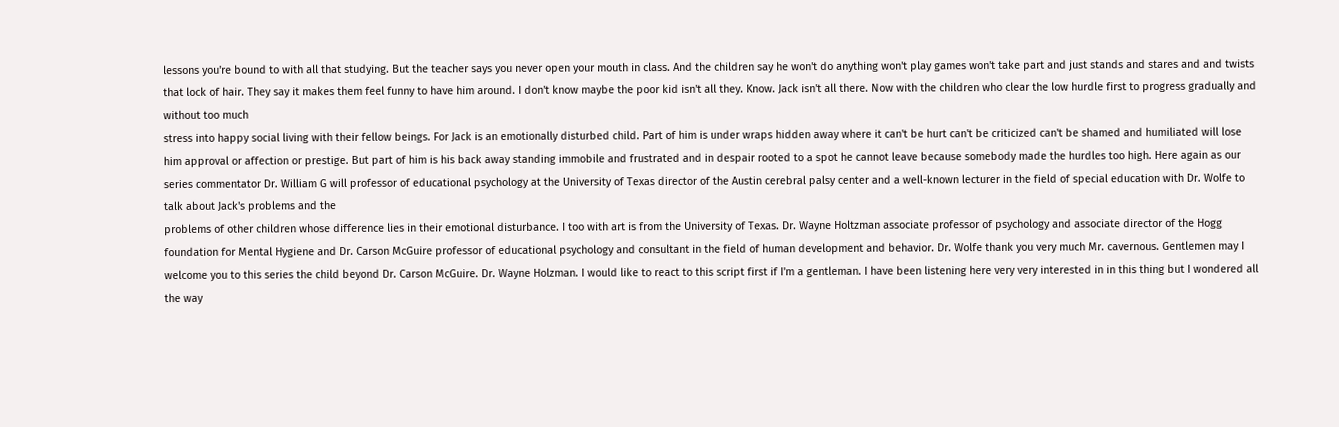lessons you're bound to with all that studying. But the teacher says you never open your mouth in class. And the children say he won't do anything won't play games won't take part and just stands and stares and and twists that lock of hair. They say it makes them feel funny to have him around. I don't know maybe the poor kid isn't all they. Know. Jack isn't all there. Now with the children who clear the low hurdle first to progress gradually and without too much
stress into happy social living with their fellow beings. For Jack is an emotionally disturbed child. Part of him is under wraps hidden away where it can't be hurt can't be criticized can't be shamed and humiliated will lose him approval or affection or prestige. But part of him is his back away standing immobile and frustrated and in despair rooted to a spot he cannot leave because somebody made the hurdles too high. Here again as our series commentator Dr. William G will professor of educational psychology at the University of Texas director of the Austin cerebral palsy center and a well-known lecturer in the field of special education with Dr. Wolfe to talk about Jack's problems and the
problems of other children whose difference lies in their emotional disturbance. I too with art is from the University of Texas. Dr. Wayne Holtzman associate professor of psychology and associate director of the Hogg foundation for Mental Hygiene and Dr. Carson McGuire professor of educational psychology and consultant in the field of human development and behavior. Dr. Wolfe thank you very much Mr. cavernous. Gentlemen may I welcome you to this series the child beyond Dr. Carson McGuire. Dr. Wayne Holzman. I would like to react to this script first if I'm a gentleman. I have been listening here very very interested in in this thing but I wondered all the way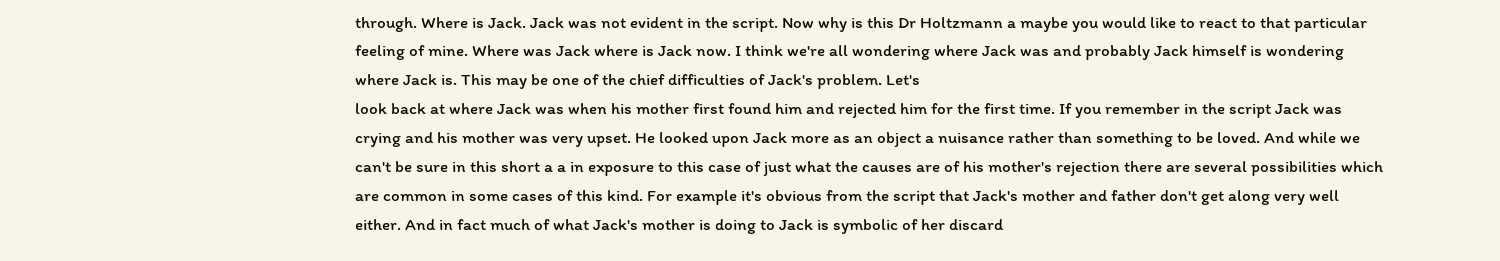through. Where is Jack. Jack was not evident in the script. Now why is this Dr Holtzmann a maybe you would like to react to that particular feeling of mine. Where was Jack where is Jack now. I think we're all wondering where Jack was and probably Jack himself is wondering where Jack is. This may be one of the chief difficulties of Jack's problem. Let's
look back at where Jack was when his mother first found him and rejected him for the first time. If you remember in the script Jack was crying and his mother was very upset. He looked upon Jack more as an object a nuisance rather than something to be loved. And while we can't be sure in this short a a in exposure to this case of just what the causes are of his mother's rejection there are several possibilities which are common in some cases of this kind. For example it's obvious from the script that Jack's mother and father don't get along very well either. And in fact much of what Jack's mother is doing to Jack is symbolic of her discard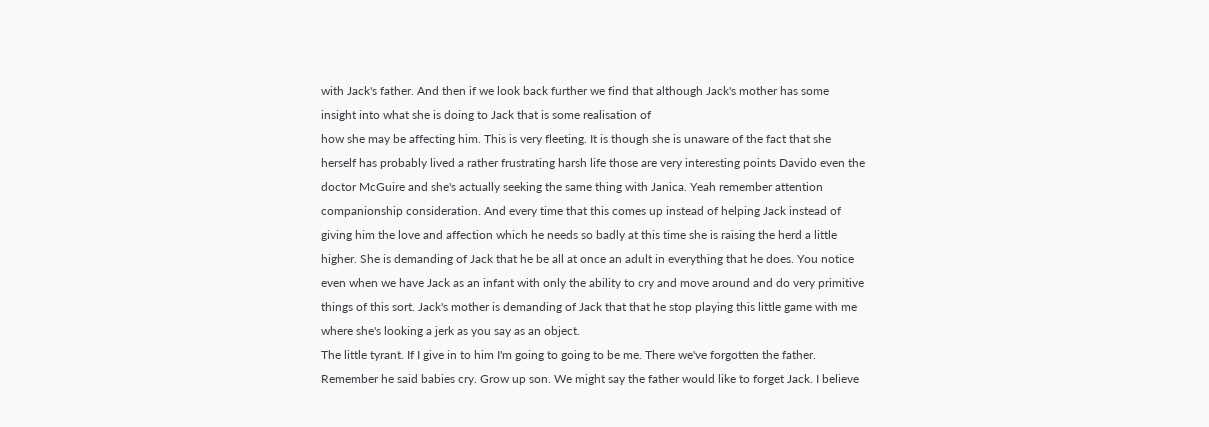with Jack's father. And then if we look back further we find that although Jack's mother has some insight into what she is doing to Jack that is some realisation of
how she may be affecting him. This is very fleeting. It is though she is unaware of the fact that she herself has probably lived a rather frustrating harsh life those are very interesting points Davido even the doctor McGuire and she's actually seeking the same thing with Janica. Yeah remember attention companionship consideration. And every time that this comes up instead of helping Jack instead of giving him the love and affection which he needs so badly at this time she is raising the herd a little higher. She is demanding of Jack that he be all at once an adult in everything that he does. You notice even when we have Jack as an infant with only the ability to cry and move around and do very primitive things of this sort. Jack's mother is demanding of Jack that that he stop playing this little game with me where she's looking a jerk as you say as an object.
The little tyrant. If I give in to him I'm going to going to be me. There we've forgotten the father. Remember he said babies cry. Grow up son. We might say the father would like to forget Jack. I believe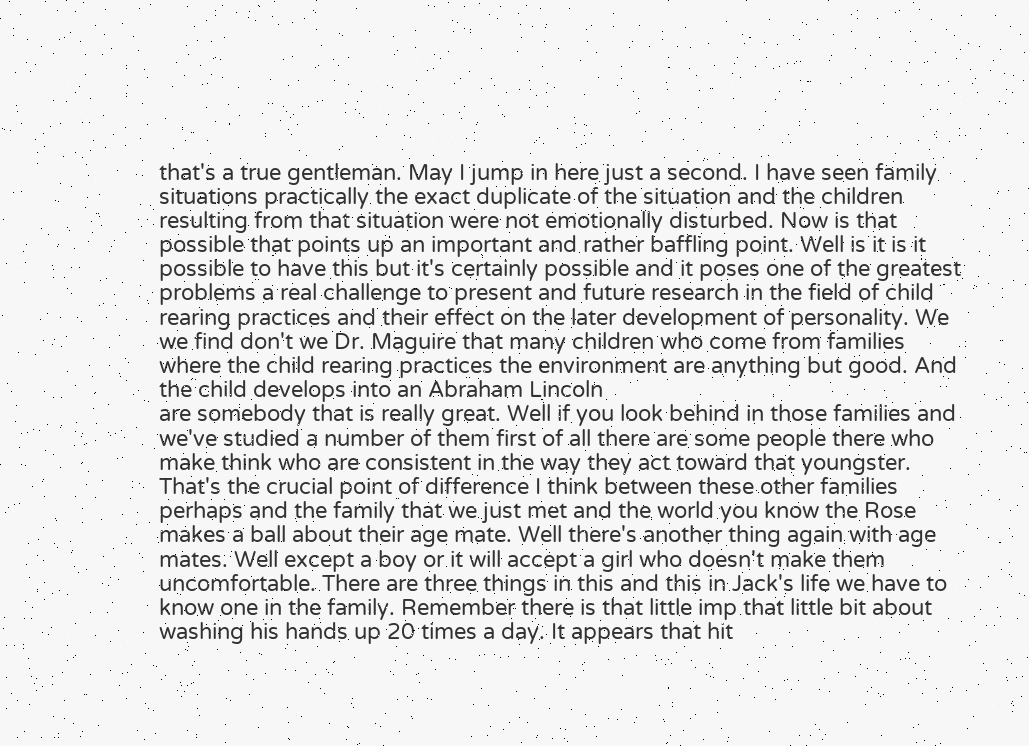that's a true gentleman. May I jump in here just a second. I have seen family situations practically the exact duplicate of the situation and the children resulting from that situation were not emotionally disturbed. Now is that possible that points up an important and rather baffling point. Well is it is it possible to have this but it's certainly possible and it poses one of the greatest problems a real challenge to present and future research in the field of child rearing practices and their effect on the later development of personality. We we find don't we Dr. Maguire that many children who come from families where the child rearing practices the environment are anything but good. And the child develops into an Abraham Lincoln
are somebody that is really great. Well if you look behind in those families and we've studied a number of them first of all there are some people there who make think who are consistent in the way they act toward that youngster. That's the crucial point of difference I think between these other families perhaps and the family that we just met and the world you know the Rose makes a ball about their age mate. Well there's another thing again with age mates. Well except a boy or it will accept a girl who doesn't make them uncomfortable. There are three things in this and this in Jack's life we have to know one in the family. Remember there is that little imp that little bit about washing his hands up 20 times a day. It appears that hit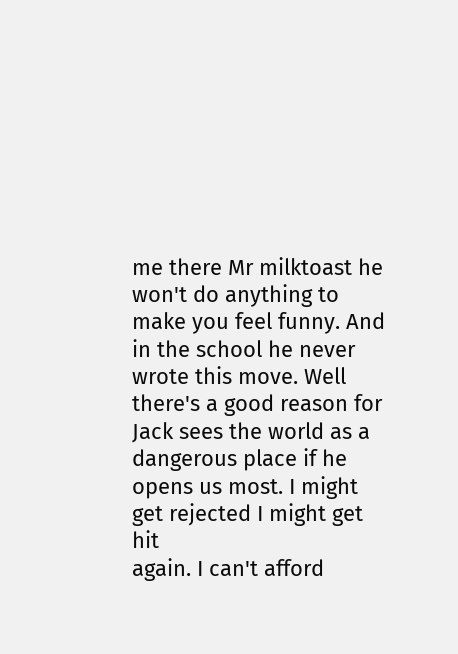me there Mr milktoast he won't do anything to make you feel funny. And in the school he never wrote this move. Well there's a good reason for Jack sees the world as a dangerous place if he opens us most. I might get rejected I might get hit
again. I can't afford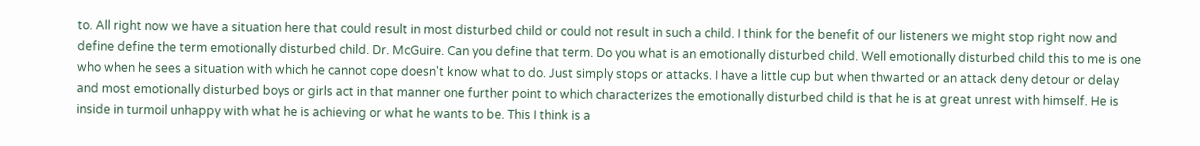to. All right now we have a situation here that could result in most disturbed child or could not result in such a child. I think for the benefit of our listeners we might stop right now and define define the term emotionally disturbed child. Dr. McGuire. Can you define that term. Do you what is an emotionally disturbed child. Well emotionally disturbed child this to me is one who when he sees a situation with which he cannot cope doesn't know what to do. Just simply stops or attacks. I have a little cup but when thwarted or an attack deny detour or delay and most emotionally disturbed boys or girls act in that manner one further point to which characterizes the emotionally disturbed child is that he is at great unrest with himself. He is inside in turmoil unhappy with what he is achieving or what he wants to be. This I think is a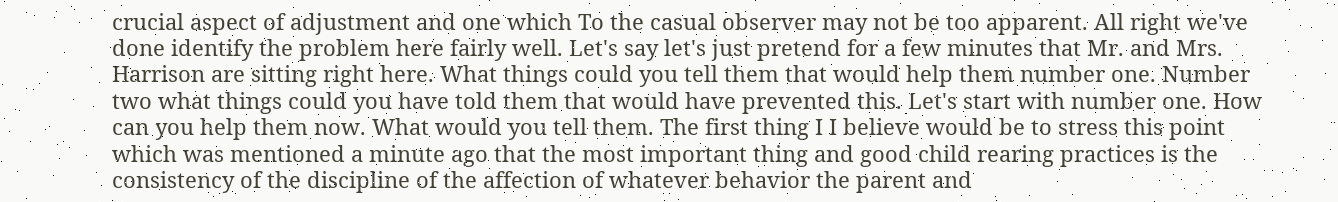crucial aspect of adjustment and one which To the casual observer may not be too apparent. All right we've done identify the problem here fairly well. Let's say let's just pretend for a few minutes that Mr. and Mrs. Harrison are sitting right here. What things could you tell them that would help them number one. Number two what things could you have told them that would have prevented this. Let's start with number one. How can you help them now. What would you tell them. The first thing I I believe would be to stress this point which was mentioned a minute ago that the most important thing and good child rearing practices is the consistency of the discipline of the affection of whatever behavior the parent and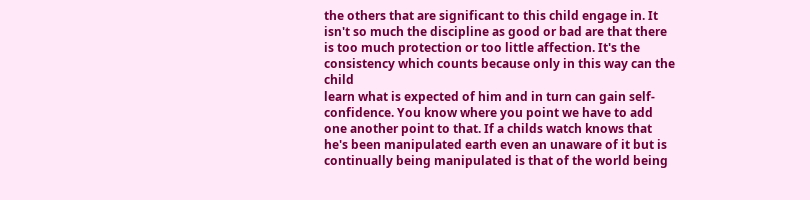the others that are significant to this child engage in. It isn't so much the discipline as good or bad are that there is too much protection or too little affection. It's the consistency which counts because only in this way can the child
learn what is expected of him and in turn can gain self-confidence. You know where you point we have to add one another point to that. If a childs watch knows that he's been manipulated earth even an unaware of it but is continually being manipulated is that of the world being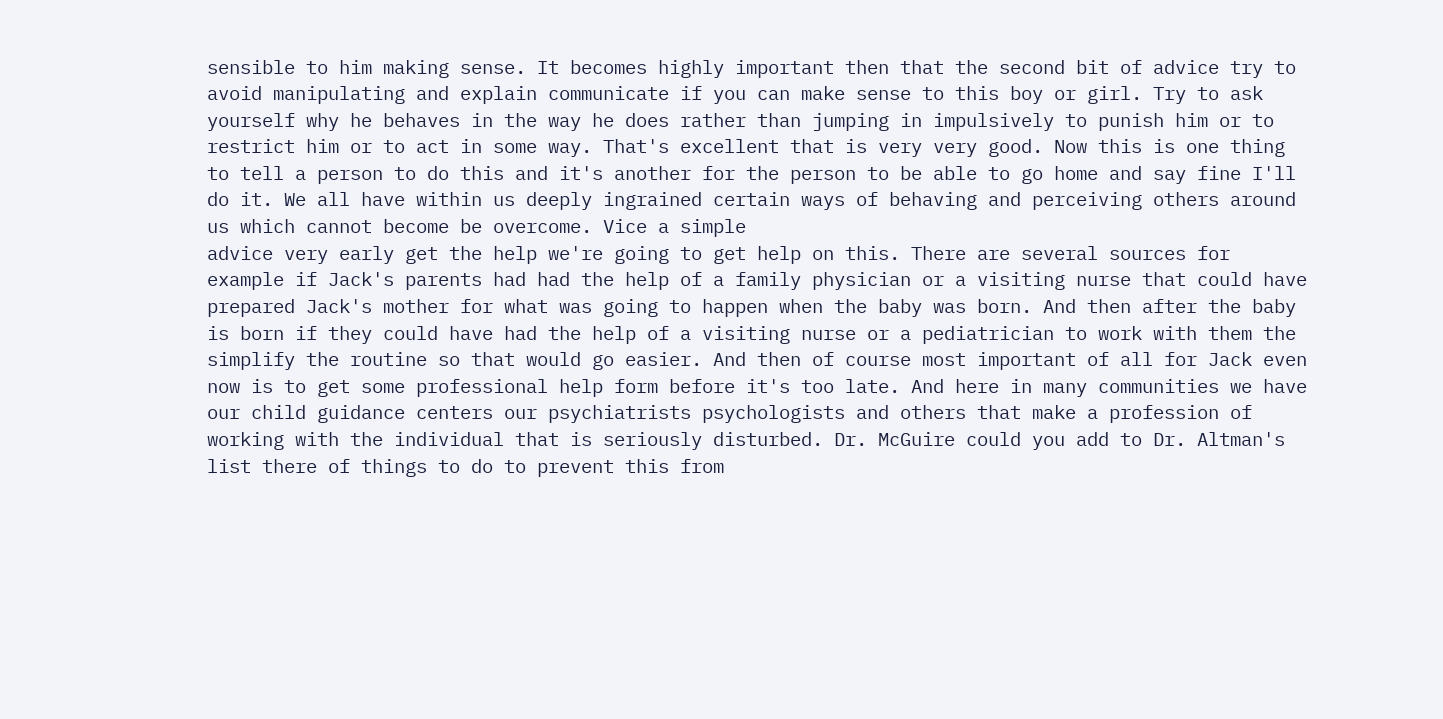sensible to him making sense. It becomes highly important then that the second bit of advice try to avoid manipulating and explain communicate if you can make sense to this boy or girl. Try to ask yourself why he behaves in the way he does rather than jumping in impulsively to punish him or to restrict him or to act in some way. That's excellent that is very very good. Now this is one thing to tell a person to do this and it's another for the person to be able to go home and say fine I'll do it. We all have within us deeply ingrained certain ways of behaving and perceiving others around us which cannot become be overcome. Vice a simple
advice very early get the help we're going to get help on this. There are several sources for example if Jack's parents had had the help of a family physician or a visiting nurse that could have prepared Jack's mother for what was going to happen when the baby was born. And then after the baby is born if they could have had the help of a visiting nurse or a pediatrician to work with them the simplify the routine so that would go easier. And then of course most important of all for Jack even now is to get some professional help form before it's too late. And here in many communities we have our child guidance centers our psychiatrists psychologists and others that make a profession of working with the individual that is seriously disturbed. Dr. McGuire could you add to Dr. Altman's list there of things to do to prevent this from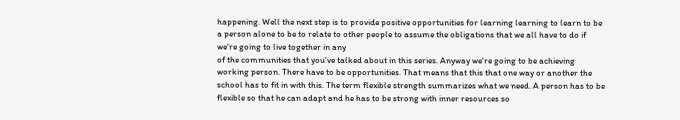happening. Well the next step is to provide positive opportunities for learning learning to learn to be a person alone to be to relate to other people to assume the obligations that we all have to do if we're going to live together in any
of the communities that you've talked about in this series. Anyway we're going to be achieving working person. There have to be opportunities. That means that this that one way or another the school has to fit in with this. The term flexible strength summarizes what we need. A person has to be flexible so that he can adapt and he has to be strong with inner resources so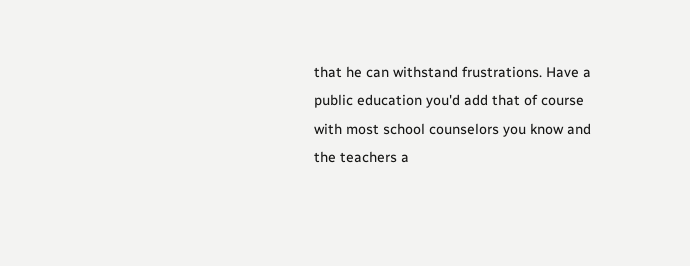that he can withstand frustrations. Have a public education you'd add that of course with most school counselors you know and the teachers a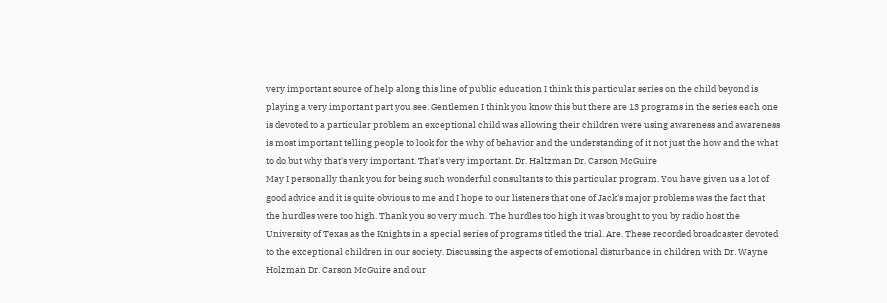very important source of help along this line of public education I think this particular series on the child beyond is playing a very important part you see. Gentlemen I think you know this but there are 13 programs in the series each one is devoted to a particular problem an exceptional child was allowing their children were using awareness and awareness is most important telling people to look for the why of behavior and the understanding of it not just the how and the what to do but why that's very important. That's very important. Dr. Haltzman Dr. Carson McGuire
May I personally thank you for being such wonderful consultants to this particular program. You have given us a lot of good advice and it is quite obvious to me and I hope to our listeners that one of Jack's major problems was the fact that the hurdles were too high. Thank you so very much. The hurdles too high it was brought to you by radio host the University of Texas as the Knights in a special series of programs titled the trial. Are. These recorded broadcaster devoted to the exceptional children in our society. Discussing the aspects of emotional disturbance in children with Dr. Wayne Holzman Dr. Carson McGuire and our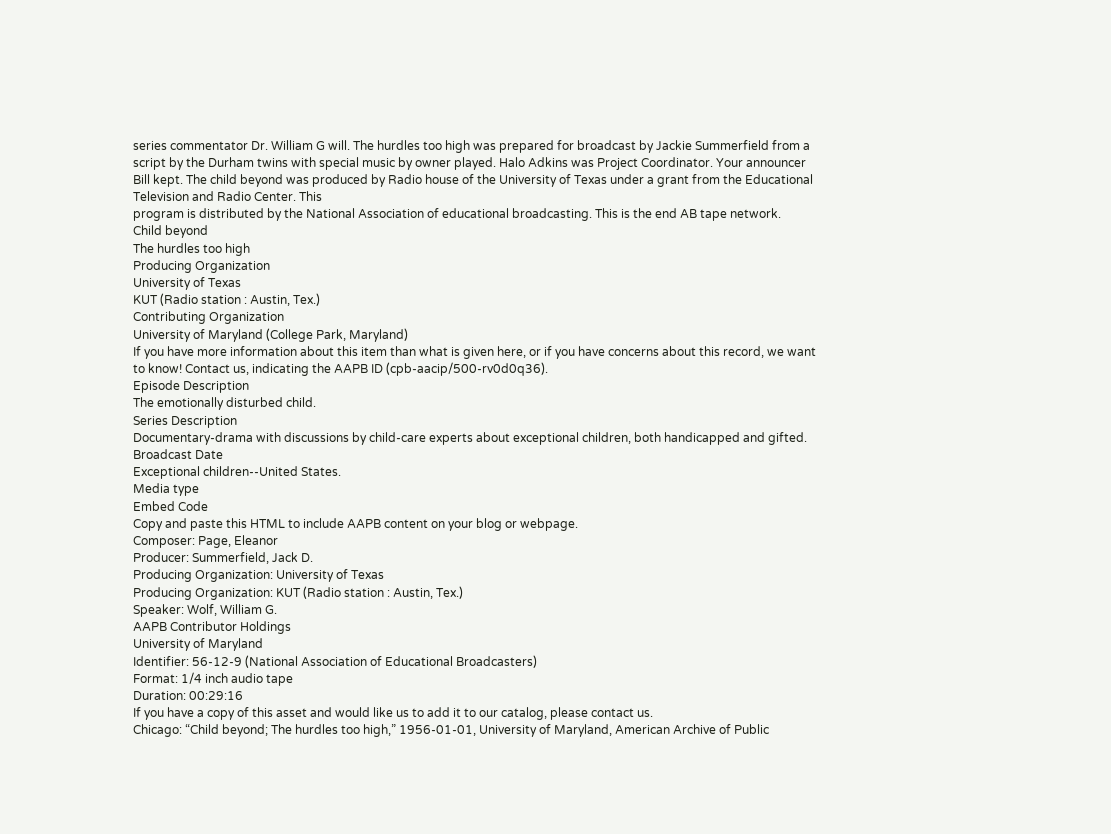series commentator Dr. William G will. The hurdles too high was prepared for broadcast by Jackie Summerfield from a script by the Durham twins with special music by owner played. Halo Adkins was Project Coordinator. Your announcer Bill kept. The child beyond was produced by Radio house of the University of Texas under a grant from the Educational Television and Radio Center. This
program is distributed by the National Association of educational broadcasting. This is the end AB tape network.
Child beyond
The hurdles too high
Producing Organization
University of Texas
KUT (Radio station : Austin, Tex.)
Contributing Organization
University of Maryland (College Park, Maryland)
If you have more information about this item than what is given here, or if you have concerns about this record, we want to know! Contact us, indicating the AAPB ID (cpb-aacip/500-rv0d0q36).
Episode Description
The emotionally disturbed child.
Series Description
Documentary-drama with discussions by child-care experts about exceptional children, both handicapped and gifted.
Broadcast Date
Exceptional children--United States.
Media type
Embed Code
Copy and paste this HTML to include AAPB content on your blog or webpage.
Composer: Page, Eleanor
Producer: Summerfield, Jack D.
Producing Organization: University of Texas
Producing Organization: KUT (Radio station : Austin, Tex.)
Speaker: Wolf, William G.
AAPB Contributor Holdings
University of Maryland
Identifier: 56-12-9 (National Association of Educational Broadcasters)
Format: 1/4 inch audio tape
Duration: 00:29:16
If you have a copy of this asset and would like us to add it to our catalog, please contact us.
Chicago: “Child beyond; The hurdles too high,” 1956-01-01, University of Maryland, American Archive of Public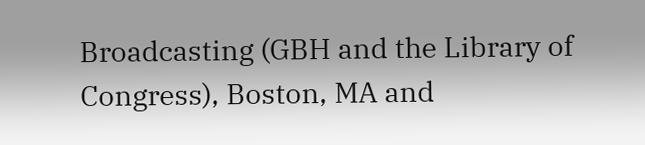Broadcasting (GBH and the Library of Congress), Boston, MA and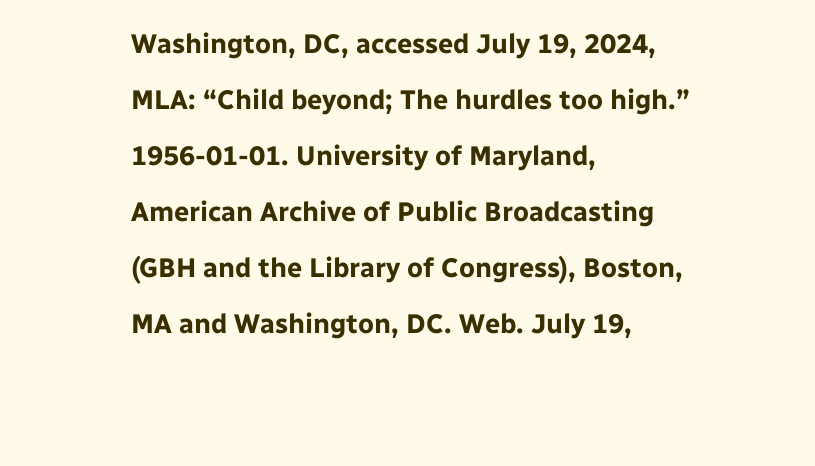Washington, DC, accessed July 19, 2024,
MLA: “Child beyond; The hurdles too high.” 1956-01-01. University of Maryland, American Archive of Public Broadcasting (GBH and the Library of Congress), Boston, MA and Washington, DC. Web. July 19,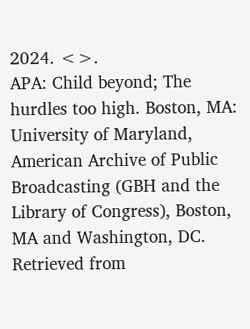2024. <>.
APA: Child beyond; The hurdles too high. Boston, MA: University of Maryland, American Archive of Public Broadcasting (GBH and the Library of Congress), Boston, MA and Washington, DC. Retrieved from